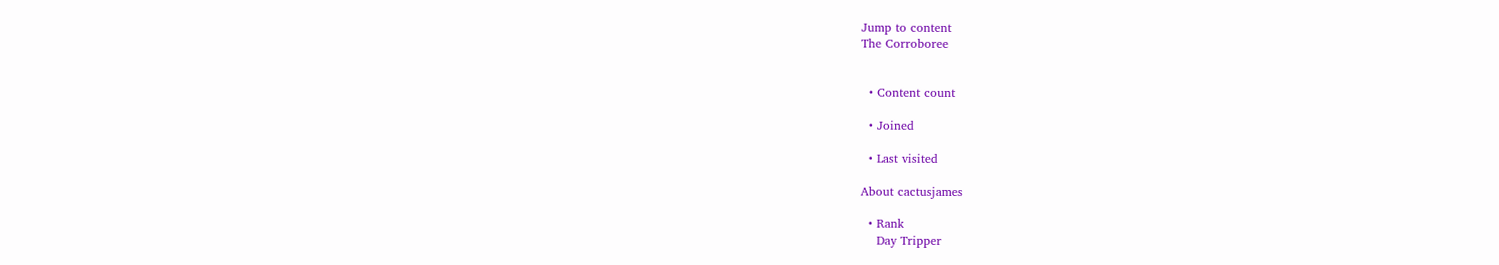Jump to content
The Corroboree


  • Content count

  • Joined

  • Last visited

About cactusjames

  • Rank
    Day Tripper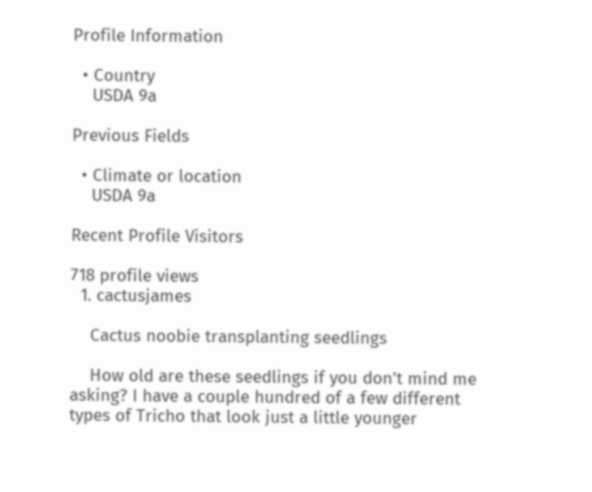Profile Information

  • Country
    USDA 9a

Previous Fields

  • Climate or location
    USDA 9a

Recent Profile Visitors

718 profile views
  1. cactusjames

    Cactus noobie transplanting seedlings

    How old are these seedlings if you don't mind me asking? I have a couple hundred of a few different types of Tricho that look just a little younger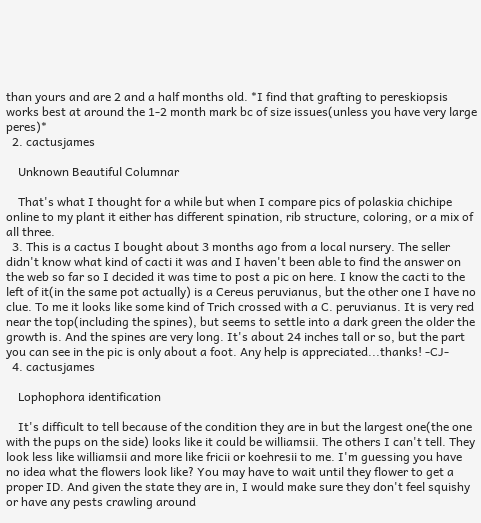than yours and are 2 and a half months old. *I find that grafting to pereskiopsis works best at around the 1-2 month mark bc of size issues(unless you have very large peres)*
  2. cactusjames

    Unknown Beautiful Columnar

    That's what I thought for a while but when I compare pics of polaskia chichipe online to my plant it either has different spination, rib structure, coloring, or a mix of all three.
  3. This is a cactus I bought about 3 months ago from a local nursery. The seller didn't know what kind of cacti it was and I haven't been able to find the answer on the web so far so I decided it was time to post a pic on here. I know the cacti to the left of it(in the same pot actually) is a Cereus peruvianus, but the other one I have no clue. To me it looks like some kind of Trich crossed with a C. peruvianus. It is very red near the top(including the spines), but seems to settle into a dark green the older the growth is. And the spines are very long. It's about 24 inches tall or so, but the part you can see in the pic is only about a foot. Any help is appreciated...thanks! -CJ-
  4. cactusjames

    Lophophora identification

    It's difficult to tell because of the condition they are in but the largest one(the one with the pups on the side) looks like it could be williamsii. The others I can't tell. They look less like williamsii and more like fricii or koehresii to me. I'm guessing you have no idea what the flowers look like? You may have to wait until they flower to get a proper ID. And given the state they are in, I would make sure they don't feel squishy or have any pests crawling around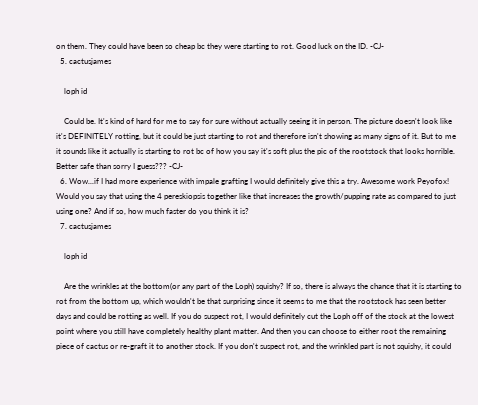on them. They could have been so cheap bc they were starting to rot. Good luck on the ID. -CJ-
  5. cactusjames

    loph id

    Could be. It's kind of hard for me to say for sure without actually seeing it in person. The picture doesn't look like it's DEFINITELY rotting, but it could be just starting to rot and therefore isn't showing as many signs of it. But to me it sounds like it actually is starting to rot bc of how you say it's soft plus the pic of the rootstock that looks horrible. Better safe than sorry I guess??? -CJ-
  6. Wow...if I had more experience with impale grafting I would definitely give this a try. Awesome work Peyofox! Would you say that using the 4 pereskiopsis together like that increases the growth/pupping rate as compared to just using one? And if so, how much faster do you think it is?
  7. cactusjames

    loph id

    Are the wrinkles at the bottom(or any part of the Loph) squishy? If so, there is always the chance that it is starting to rot from the bottom up, which wouldn't be that surprising since it seems to me that the rootstock has seen better days and could be rotting as well. If you do suspect rot, I would definitely cut the Loph off of the stock at the lowest point where you still have completely healthy plant matter. And then you can choose to either root the remaining piece of cactus or re-graft it to another stock. If you don't suspect rot, and the wrinkled part is not squishy, it could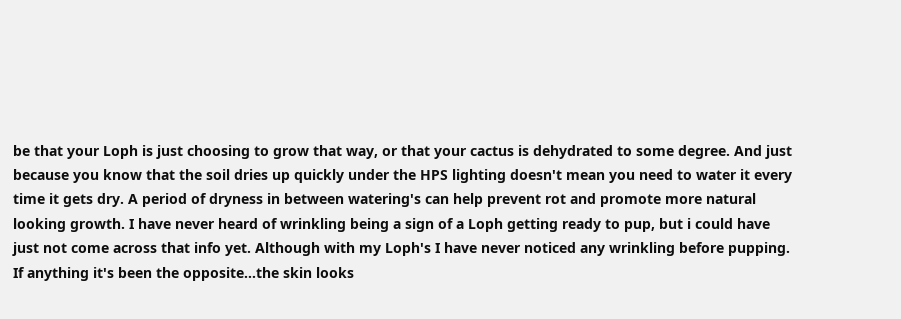be that your Loph is just choosing to grow that way, or that your cactus is dehydrated to some degree. And just because you know that the soil dries up quickly under the HPS lighting doesn't mean you need to water it every time it gets dry. A period of dryness in between watering's can help prevent rot and promote more natural looking growth. I have never heard of wrinkling being a sign of a Loph getting ready to pup, but i could have just not come across that info yet. Although with my Loph's I have never noticed any wrinkling before pupping. If anything it's been the opposite...the skin looks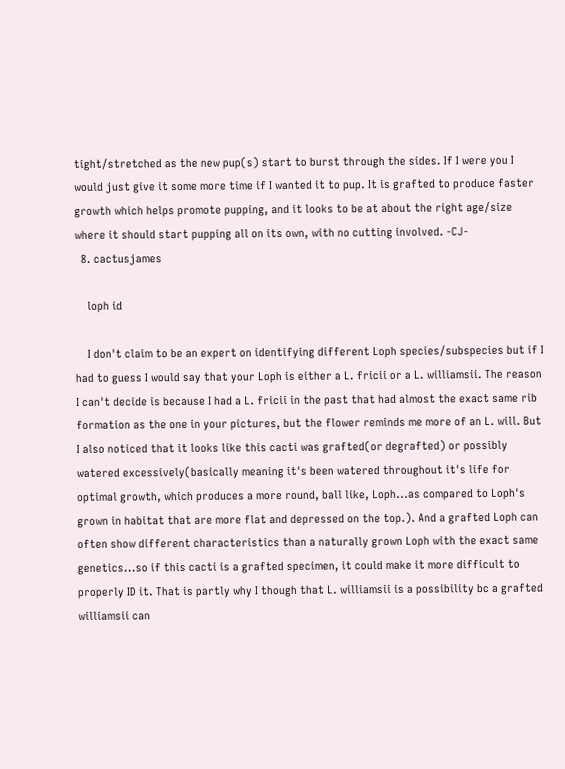tight/stretched as the new pup(s) start to burst through the sides. If I were you I would just give it some more time if I wanted it to pup. It is grafted to produce faster growth which helps promote pupping, and it looks to be at about the right age/size where it should start pupping all on its own, with no cutting involved. -CJ-
  8. cactusjames

    loph id

    I don't claim to be an expert on identifying different Loph species/subspecies but if I had to guess I would say that your Loph is either a L. fricii or a L. williamsii. The reason I can't decide is because I had a L. fricii in the past that had almost the exact same rib formation as the one in your pictures, but the flower reminds me more of an L. will. But I also noticed that it looks like this cacti was grafted(or degrafted) or possibly watered excessively(basically meaning it's been watered throughout it's life for optimal growth, which produces a more round, ball like, Loph...as compared to Loph's grown in habitat that are more flat and depressed on the top.). And a grafted Loph can often show different characteristics than a naturally grown Loph with the exact same genetics...so if this cacti is a grafted specimen, it could make it more difficult to properly ID it. That is partly why I though that L. williamsii is a possibility bc a grafted williamsii can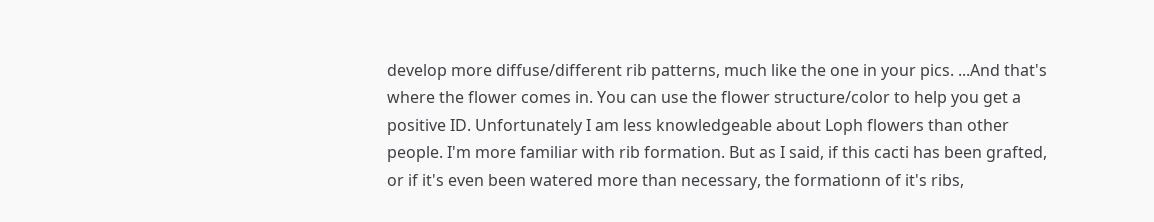develop more diffuse/different rib patterns, much like the one in your pics. ...And that's where the flower comes in. You can use the flower structure/color to help you get a positive ID. Unfortunately I am less knowledgeable about Loph flowers than other people. I'm more familiar with rib formation. But as I said, if this cacti has been grafted, or if it's even been watered more than necessary, the formationn of it's ribs,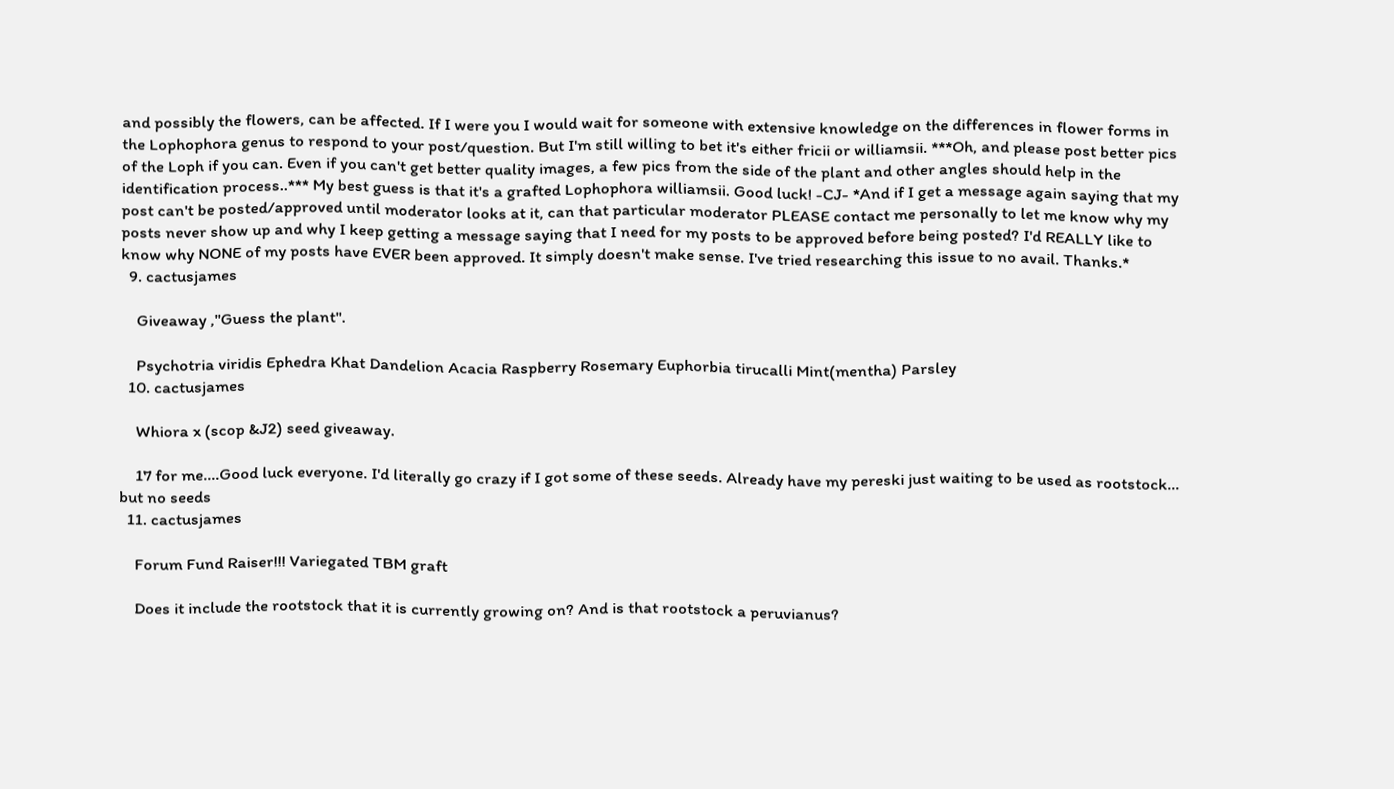and possibly the flowers, can be affected. If I were you I would wait for someone with extensive knowledge on the differences in flower forms in the Lophophora genus to respond to your post/question. But I'm still willing to bet it's either fricii or williamsii. ***Oh, and please post better pics of the Loph if you can. Even if you can't get better quality images, a few pics from the side of the plant and other angles should help in the identification process..*** My best guess is that it's a grafted Lophophora williamsii. Good luck! -CJ- *And if I get a message again saying that my post can't be posted/approved until moderator looks at it, can that particular moderator PLEASE contact me personally to let me know why my posts never show up and why I keep getting a message saying that I need for my posts to be approved before being posted? I'd REALLY like to know why NONE of my posts have EVER been approved. It simply doesn't make sense. I've tried researching this issue to no avail. Thanks.*
  9. cactusjames

    Giveaway ,''Guess the plant''.

    Psychotria viridis Ephedra Khat Dandelion Acacia Raspberry Rosemary Euphorbia tirucalli Mint(mentha) Parsley
  10. cactusjames

    Whiora x (scop &J2) seed giveaway.

    17 for me....Good luck everyone. I'd literally go crazy if I got some of these seeds. Already have my pereski just waiting to be used as rootstock... but no seeds
  11. cactusjames

    Forum Fund Raiser!!! Variegated TBM graft

    Does it include the rootstock that it is currently growing on? And is that rootstock a peruvianus?